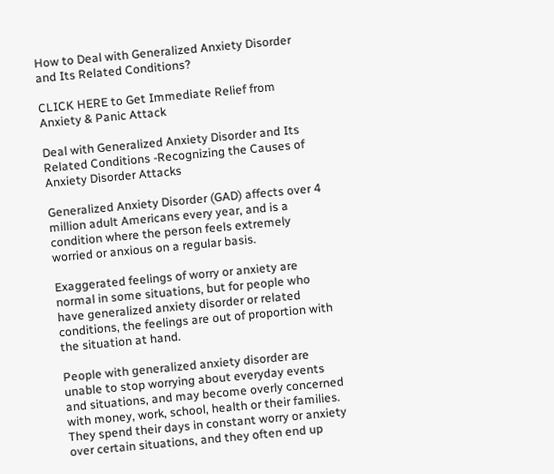How to Deal with Generalized Anxiety Disorder and Its Related Conditions?

CLICK HERE to Get Immediate Relief from Anxiety & Panic Attack

Deal with Generalized Anxiety Disorder and Its Related Conditions -Recognizing the Causes of Anxiety Disorder Attacks

Generalized Anxiety Disorder (GAD) affects over 4 million adult Americans every year, and is a condition where the person feels extremely worried or anxious on a regular basis.

Exaggerated feelings of worry or anxiety are normal in some situations, but for people who have generalized anxiety disorder or related conditions, the feelings are out of proportion with the situation at hand.

People with generalized anxiety disorder are unable to stop worrying about everyday events and situations, and may become overly concerned with money, work, school, health or their families. They spend their days in constant worry or anxiety over certain situations, and they often end up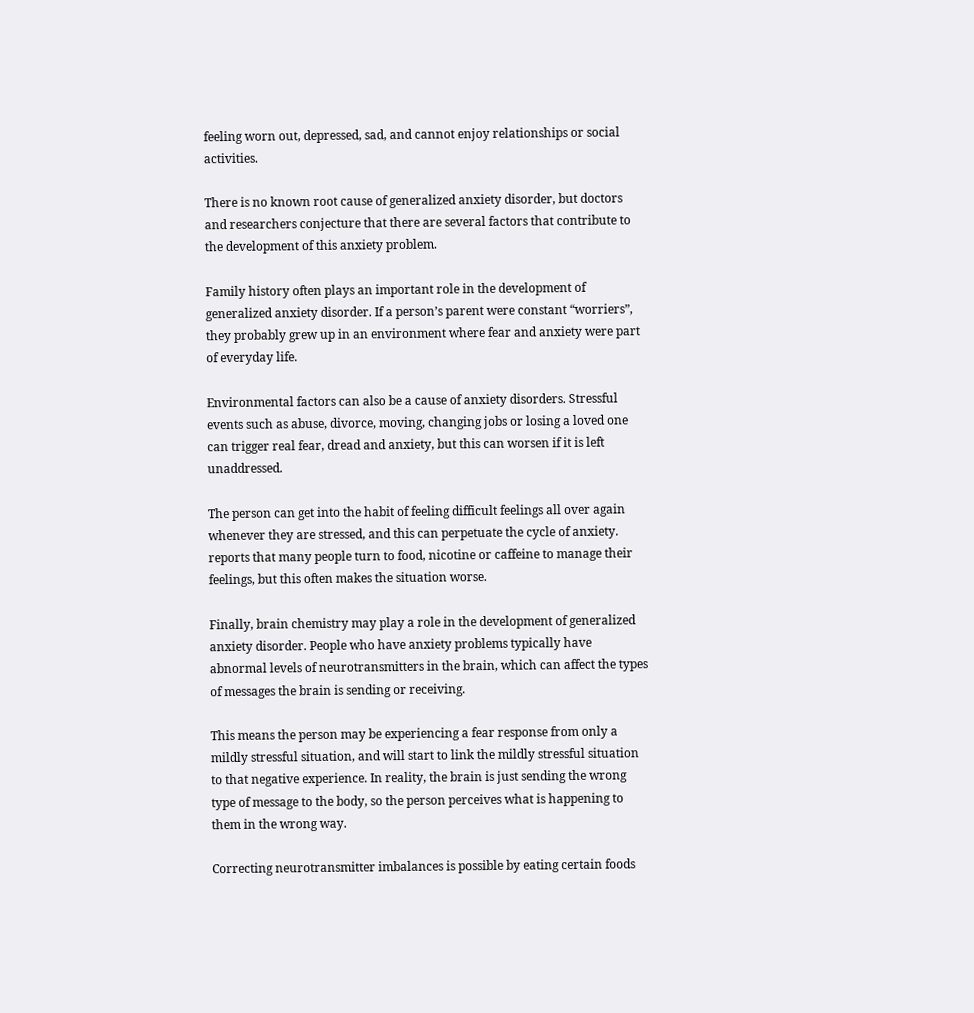feeling worn out, depressed, sad, and cannot enjoy relationships or social activities.

There is no known root cause of generalized anxiety disorder, but doctors and researchers conjecture that there are several factors that contribute to the development of this anxiety problem.

Family history often plays an important role in the development of generalized anxiety disorder. If a person’s parent were constant “worriers”, they probably grew up in an environment where fear and anxiety were part of everyday life.

Environmental factors can also be a cause of anxiety disorders. Stressful events such as abuse, divorce, moving, changing jobs or losing a loved one can trigger real fear, dread and anxiety, but this can worsen if it is left unaddressed.

The person can get into the habit of feeling difficult feelings all over again whenever they are stressed, and this can perpetuate the cycle of anxiety. reports that many people turn to food, nicotine or caffeine to manage their feelings, but this often makes the situation worse.

Finally, brain chemistry may play a role in the development of generalized anxiety disorder. People who have anxiety problems typically have abnormal levels of neurotransmitters in the brain, which can affect the types of messages the brain is sending or receiving.

This means the person may be experiencing a fear response from only a mildly stressful situation, and will start to link the mildly stressful situation to that negative experience. In reality, the brain is just sending the wrong type of message to the body, so the person perceives what is happening to them in the wrong way.

Correcting neurotransmitter imbalances is possible by eating certain foods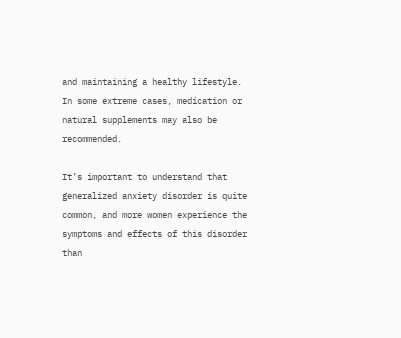and maintaining a healthy lifestyle. In some extreme cases, medication or natural supplements may also be recommended.

It’s important to understand that generalized anxiety disorder is quite common, and more women experience the symptoms and effects of this disorder than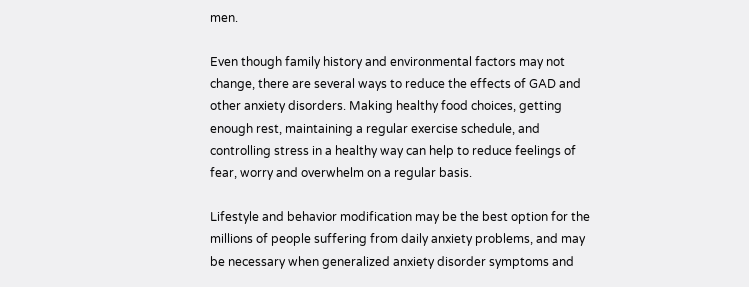men.

Even though family history and environmental factors may not change, there are several ways to reduce the effects of GAD and other anxiety disorders. Making healthy food choices, getting enough rest, maintaining a regular exercise schedule, and controlling stress in a healthy way can help to reduce feelings of fear, worry and overwhelm on a regular basis.

Lifestyle and behavior modification may be the best option for the millions of people suffering from daily anxiety problems, and may be necessary when generalized anxiety disorder symptoms and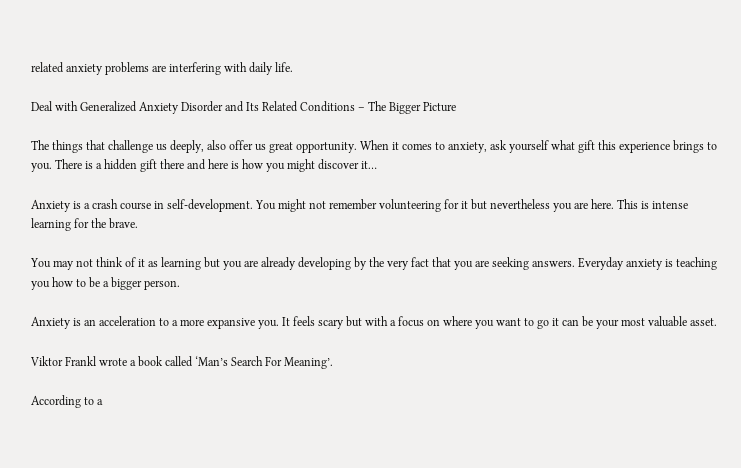related anxiety problems are interfering with daily life.

Deal with Generalized Anxiety Disorder and Its Related Conditions – The Bigger Picture

The things that challenge us deeply, also offer us great opportunity. When it comes to anxiety, ask yourself what gift this experience brings to you. There is a hidden gift there and here is how you might discover it…

Anxiety is a crash course in self-development. You might not remember volunteering for it but nevertheless you are here. This is intense learning for the brave.

You may not think of it as learning but you are already developing by the very fact that you are seeking answers. Everyday anxiety is teaching you how to be a bigger person.

Anxiety is an acceleration to a more expansive you. It feels scary but with a focus on where you want to go it can be your most valuable asset.

Viktor Frankl wrote a book called ‘Man’s Search For Meaning’.

According to a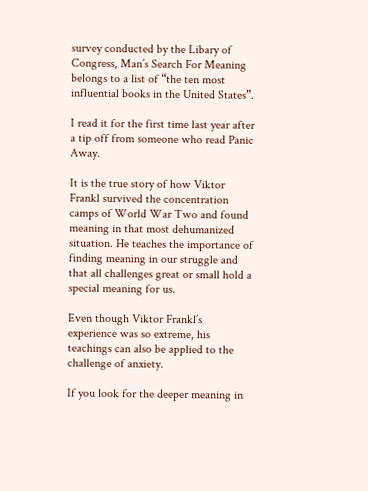survey conducted by the Libary of Congress, Man’s Search For Meaning belongs to a list of “the ten most influential books in the United States”.

I read it for the first time last year after a tip off from someone who read Panic Away.

It is the true story of how Viktor Frankl survived the concentration camps of World War Two and found meaning in that most dehumanized situation. He teaches the importance of finding meaning in our struggle and that all challenges great or small hold a special meaning for us.

Even though Viktor Frankl’s experience was so extreme, his teachings can also be applied to the challenge of anxiety.

If you look for the deeper meaning in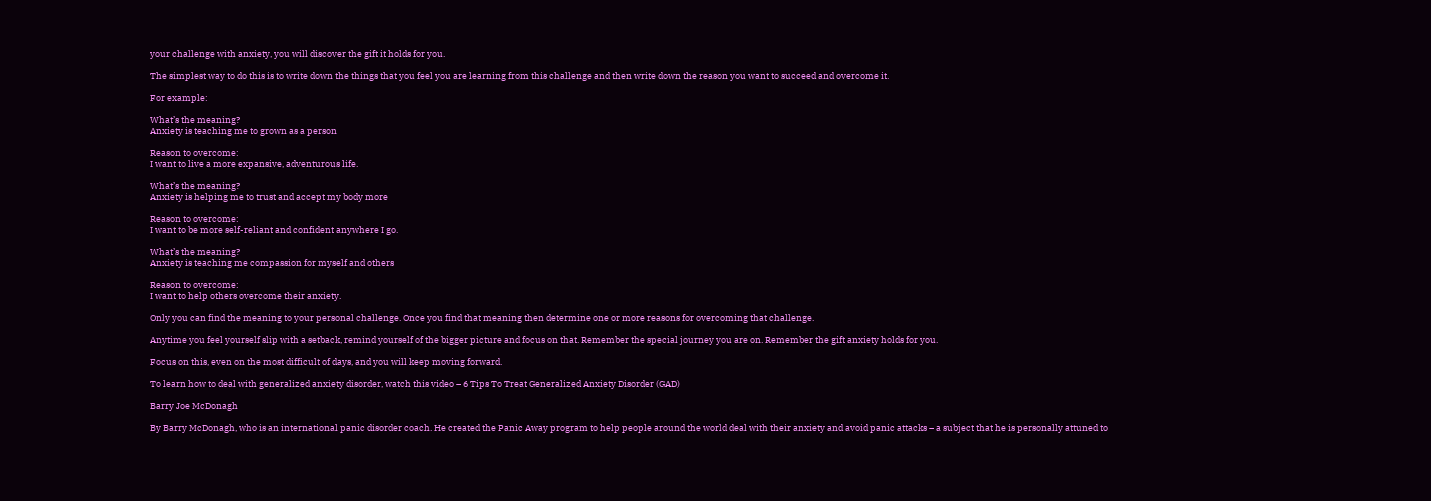your challenge with anxiety, you will discover the gift it holds for you.

The simplest way to do this is to write down the things that you feel you are learning from this challenge and then write down the reason you want to succeed and overcome it.

For example:

What’s the meaning?
Anxiety is teaching me to grown as a person

Reason to overcome:
I want to live a more expansive, adventurous life.

What’s the meaning?
Anxiety is helping me to trust and accept my body more

Reason to overcome:
I want to be more self-reliant and confident anywhere I go.

What’s the meaning?
Anxiety is teaching me compassion for myself and others

Reason to overcome:
I want to help others overcome their anxiety.

Only you can find the meaning to your personal challenge. Once you find that meaning then determine one or more reasons for overcoming that challenge.

Anytime you feel yourself slip with a setback, remind yourself of the bigger picture and focus on that. Remember the special journey you are on. Remember the gift anxiety holds for you.

Focus on this, even on the most difficult of days, and you will keep moving forward.

To learn how to deal with generalized anxiety disorder, watch this video – 6 Tips To Treat Generalized Anxiety Disorder (GAD)

Barry Joe McDonagh

By Barry McDonagh, who is an international panic disorder coach. He created the Panic Away program to help people around the world deal with their anxiety and avoid panic attacks – a subject that he is personally attuned to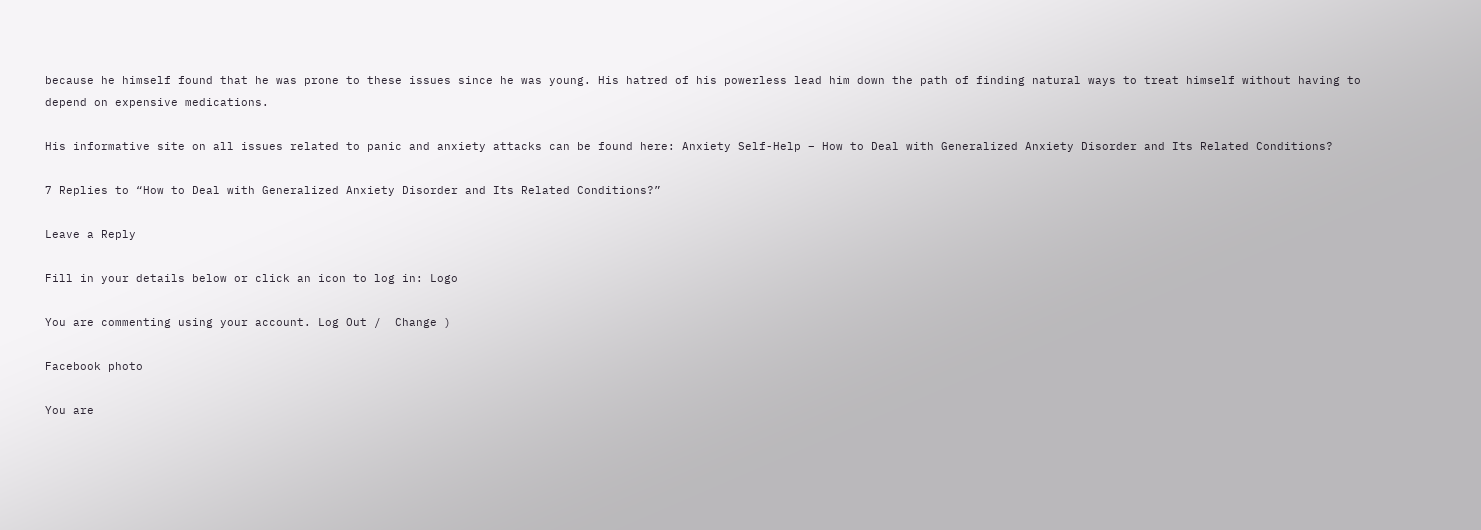because he himself found that he was prone to these issues since he was young. His hatred of his powerless lead him down the path of finding natural ways to treat himself without having to depend on expensive medications.

His informative site on all issues related to panic and anxiety attacks can be found here: Anxiety Self-Help – How to Deal with Generalized Anxiety Disorder and Its Related Conditions?

7 Replies to “How to Deal with Generalized Anxiety Disorder and Its Related Conditions?”

Leave a Reply

Fill in your details below or click an icon to log in: Logo

You are commenting using your account. Log Out /  Change )

Facebook photo

You are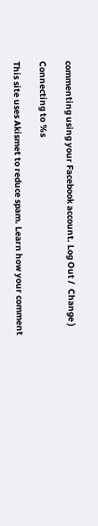commenting using your Facebook account. Log Out /  Change )

Connecting to %s

This site uses Akismet to reduce spam. Learn how your comment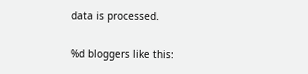data is processed.

%d bloggers like this: